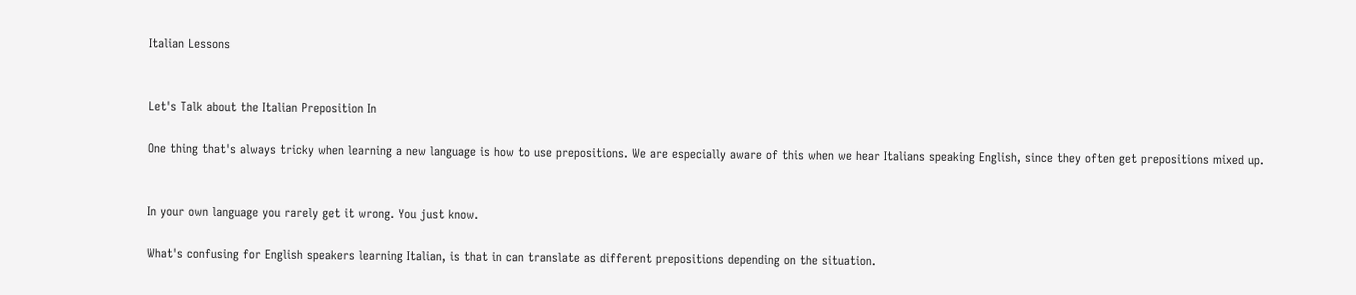Italian Lessons


Let's Talk about the Italian Preposition In

One thing that's always tricky when learning a new language is how to use prepositions. We are especially aware of this when we hear Italians speaking English, since they often get prepositions mixed up.


In your own language you rarely get it wrong. You just know.

What's confusing for English speakers learning Italian, is that in can translate as different prepositions depending on the situation.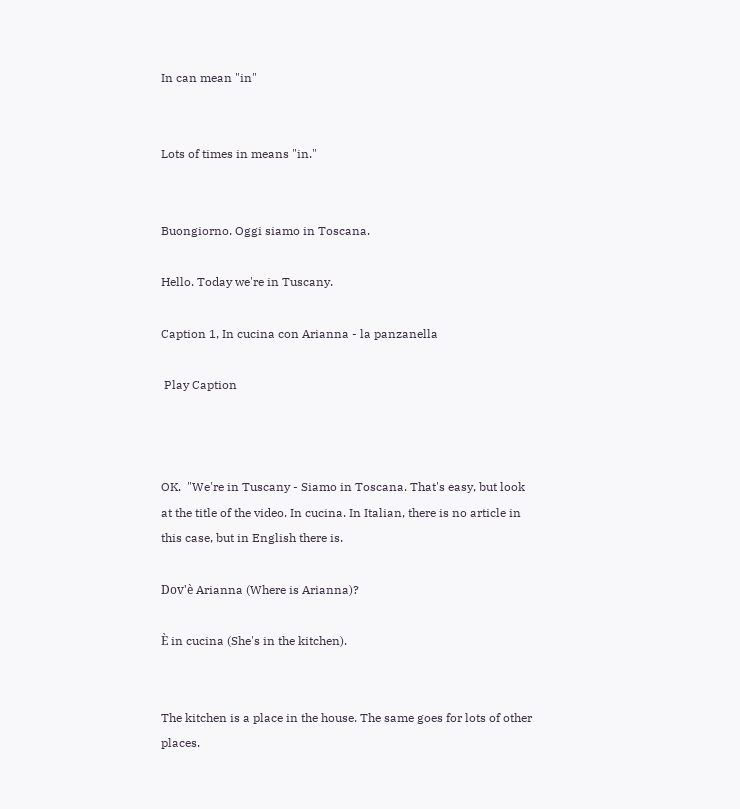In can mean "in"


Lots of times in means "in."


Buongiorno. Oggi siamo in Toscana.

Hello. Today we're in Tuscany.

Caption 1, In cucina con Arianna - la panzanella

 Play Caption



OK.  "We're in Tuscany - Siamo in Toscana. That's easy, but look at the title of the video. In cucina. In Italian, there is no article in this case, but in English there is.

Dov'è Arianna (Where is Arianna)?

È in cucina (She's in the kitchen).


The kitchen is a place in the house. The same goes for lots of other places.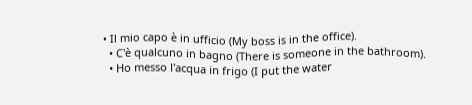• Il mio capo è in ufficio (My boss is in the office).
  • C'è qualcuno in bagno (There is someone in the bathroom).
  • Ho messo l'acqua in frigo (I put the water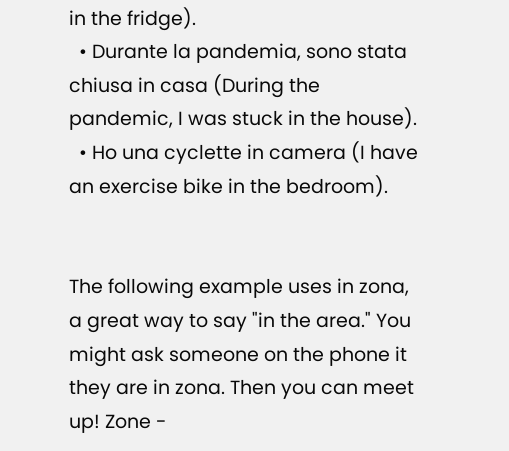in the fridge).
  • Durante la pandemia, sono stata chiusa in casa (During the pandemic, I was stuck in the house).
  • Ho una cyclette in camera (I have an exercise bike in the bedroom).


The following example uses in zona, a great way to say "in the area." You might ask someone on the phone it they are in zona. Then you can meet up! Zone -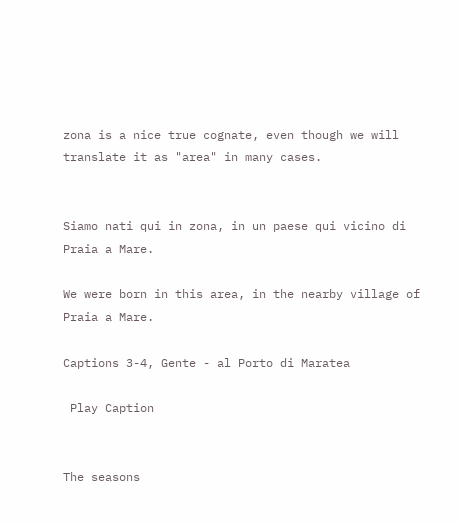zona is a nice true cognate, even though we will translate it as "area" in many cases.


Siamo nati qui in zona, in un paese qui vicino di Praia a Mare.

We were born in this area, in the nearby village of Praia a Mare.

Captions 3-4, Gente - al Porto di Maratea

 Play Caption


The seasons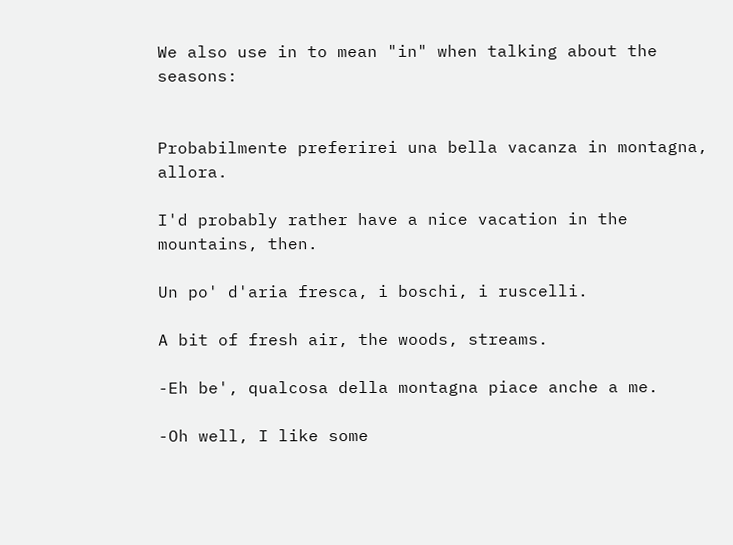We also use in to mean "in" when talking about the seasons:


Probabilmente preferirei una bella vacanza in montagna, allora.

I'd probably rather have a nice vacation in the mountains, then.

Un po' d'aria fresca, i boschi, i ruscelli.

A bit of fresh air, the woods, streams.

-Eh be', qualcosa della montagna piace anche a me.

-Oh well, I like some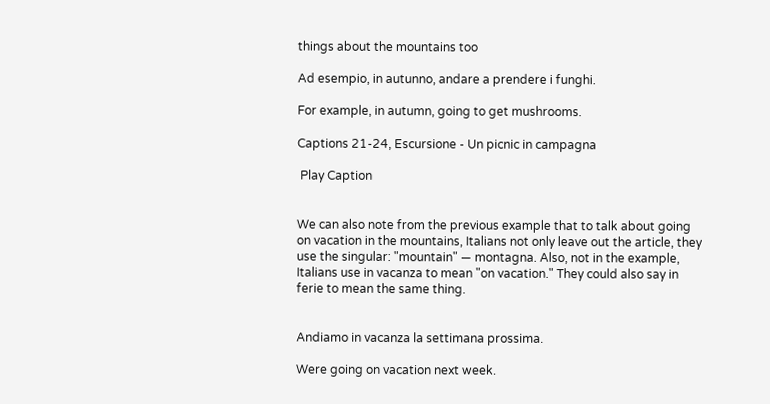things about the mountains too

Ad esempio, in autunno, andare a prendere i funghi.

For example, in autumn, going to get mushrooms.

Captions 21-24, Escursione - Un picnic in campagna

 Play Caption


We can also note from the previous example that to talk about going on vacation in the mountains, Italians not only leave out the article, they use the singular: "mountain" — montagna. Also, not in the example, Italians use in vacanza to mean "on vacation." They could also say in ferie to mean the same thing.


Andiamo in vacanza la settimana prossima.

Were going on vacation next week.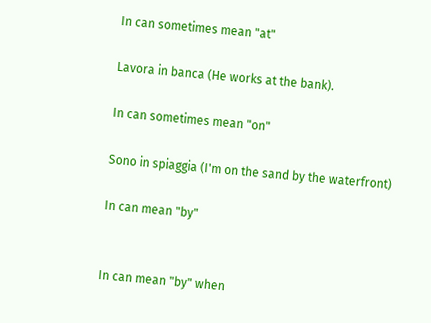In can sometimes mean "at"

Lavora in banca (He works at the bank).

In can sometimes mean "on"

Sono in spiaggia (I'm on the sand by the waterfront)

In can mean "by"


In can mean "by" when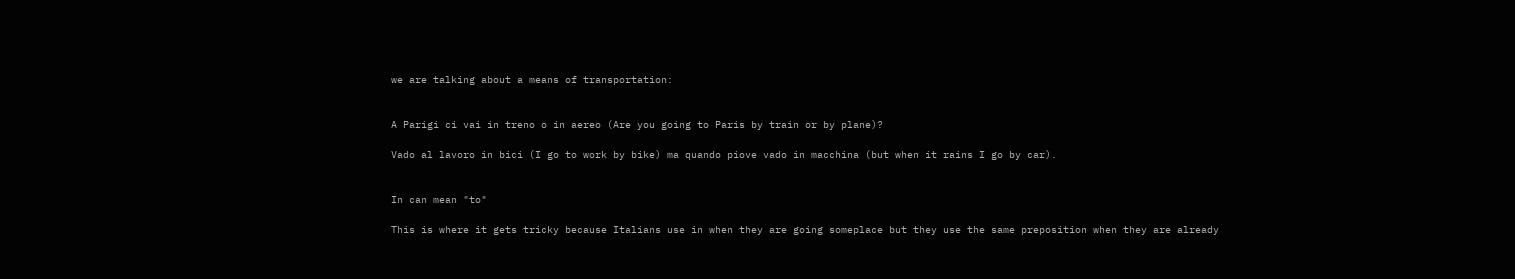we are talking about a means of transportation:


A Parigi ci vai in treno o in aereo (Are you going to Paris by train or by plane)?

Vado al lavoro in bici (I go to work by bike) ma quando piove vado in macchina (but when it rains I go by car).


In can mean "to"

This is where it gets tricky because Italians use in when they are going someplace but they use the same preposition when they are already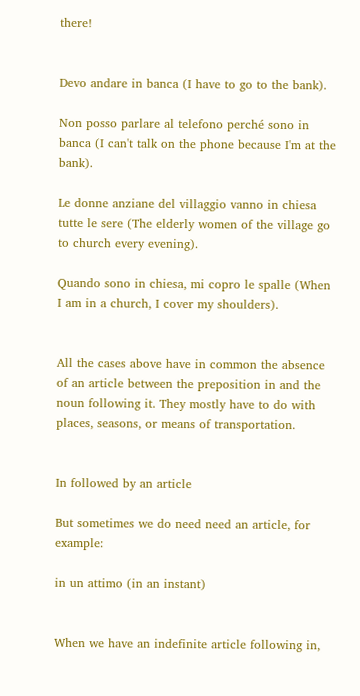there!


Devo andare in banca (I have to go to the bank).

Non posso parlare al telefono perché sono in banca (I can't talk on the phone because I'm at the bank).

Le donne anziane del villaggio vanno in chiesa tutte le sere (The elderly women of the village go to church every evening).

Quando sono in chiesa, mi copro le spalle (When I am in a church, I cover my shoulders).


All the cases above have in common the absence of an article between the preposition in and the noun following it. They mostly have to do with places, seasons, or means of transportation.


In followed by an article

But sometimes we do need need an article, for example:

in un attimo (in an instant)


When we have an indefinite article following in,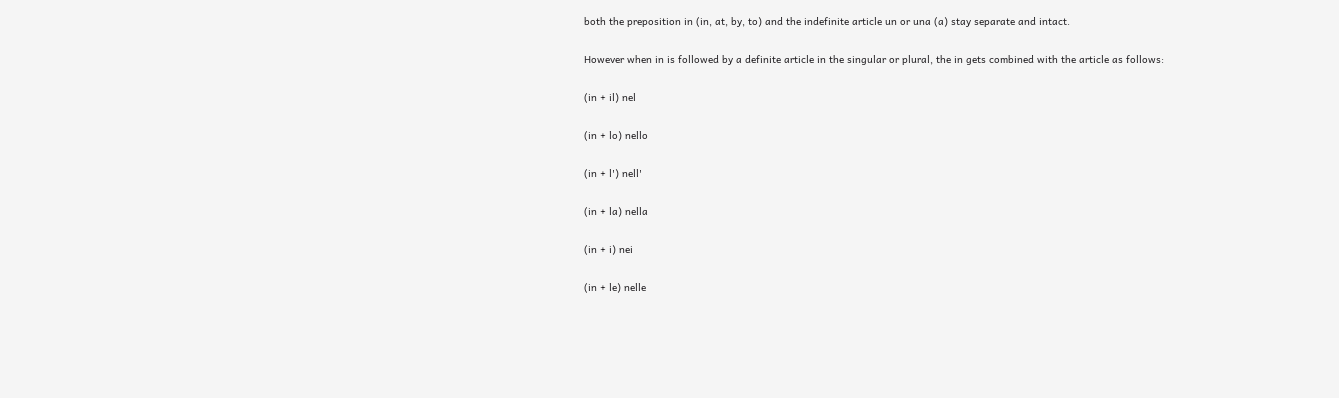both the preposition in (in, at, by, to) and the indefinite article un or una (a) stay separate and intact.

However when in is followed by a definite article in the singular or plural, the in gets combined with the article as follows:

(in + il) nel

(in + lo) nello

(in + l') nell'

(in + la) nella

(in + i) nei

(in + le) nelle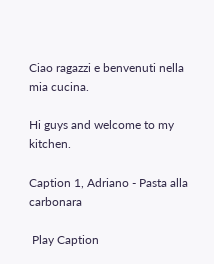Ciao ragazzi e benvenuti nella mia cucina.

Hi guys and welcome to my kitchen.

Caption 1, Adriano - Pasta alla carbonara

 Play Caption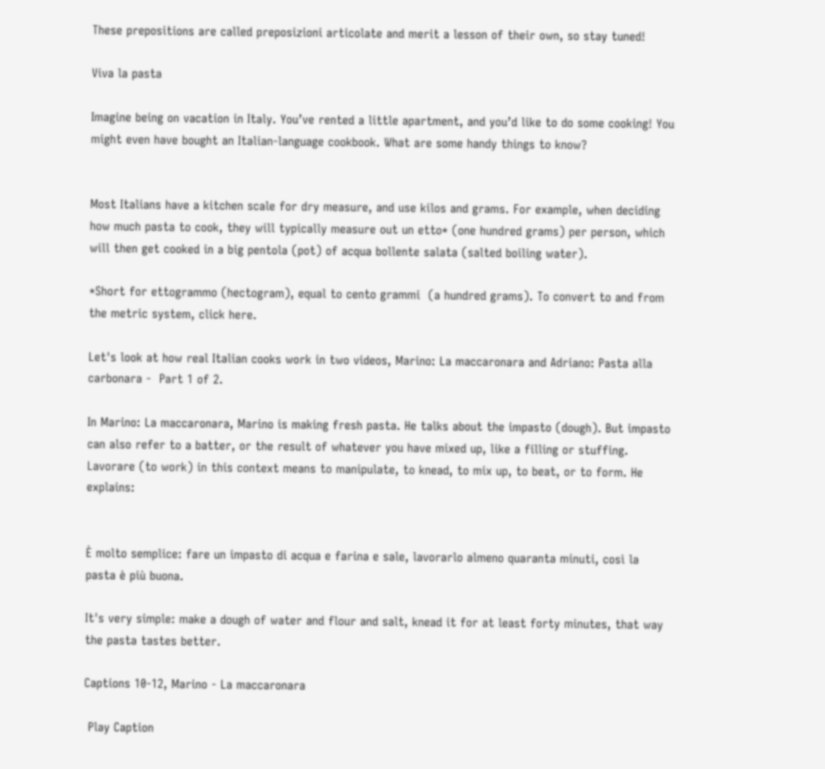These prepositions are called preposizioni articolate and merit a lesson of their own, so stay tuned!

Viva la pasta

Imagine being on vacation in Italy. You’ve rented a little apartment, and you’d like to do some cooking! You might even have bought an Italian-language cookbook. What are some handy things to know?


Most Italians have a kitchen scale for dry measure, and use kilos and grams. For example, when deciding how much pasta to cook, they will typically measure out un etto* (one hundred grams) per person, which will then get cooked in a big pentola (pot) of acqua bollente salata (salted boiling water).

*Short for ettogrammo (hectogram), equal to cento grammi  (a hundred grams). To convert to and from the metric system, click here.

Let's look at how real Italian cooks work in two videos, Marino: La maccaronara and Adriano: Pasta alla carbonara -  Part 1 of 2.

In Marino: La maccaronara, Marino is making fresh pasta. He talks about the impasto (dough). But impasto can also refer to a batter, or the result of whatever you have mixed up, like a filling or stuffing. Lavorare (to work) in this context means to manipulate, to knead, to mix up, to beat, or to form. He explains:


È molto semplice: fare un impasto di acqua e farina e sale, lavorarlo almeno quaranta minuti, così la pasta è più buona.

It's very simple: make a dough of water and flour and salt, knead it for at least forty minutes, that way the pasta tastes better.

Captions 10-12, Marino - La maccaronara

 Play Caption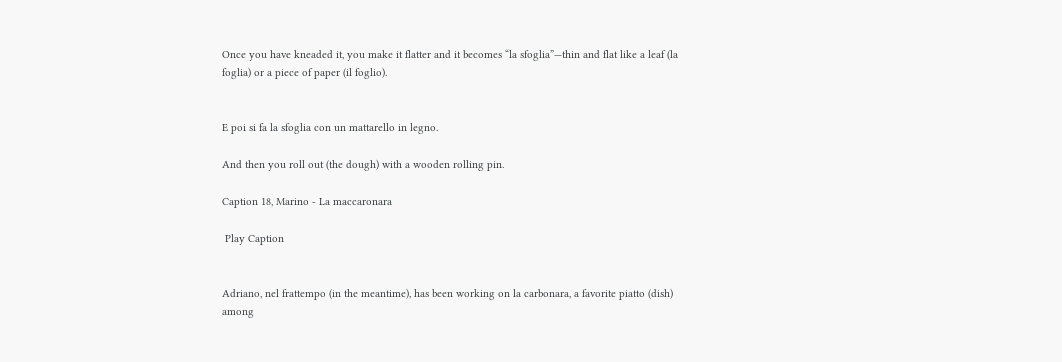Once you have kneaded it, you make it flatter and it becomes “la sfoglia”—thin and flat like a leaf (la foglia) or a piece of paper (il foglio).


E poi si fa la sfoglia con un mattarello in legno.

And then you roll out (the dough) with a wooden rolling pin.

Caption 18, Marino - La maccaronara

 Play Caption


Adriano, nel frattempo (in the meantime), has been working on la carbonara, a favorite piatto (dish) among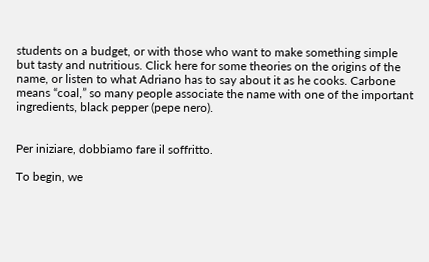students on a budget, or with those who want to make something simple but tasty and nutritious. Click here for some theories on the origins of the name, or listen to what Adriano has to say about it as he cooks. Carbone means “coal,” so many people associate the name with one of the important ingredients, black pepper (pepe nero).


Per iniziare, dobbiamo fare il soffritto.

To begin, we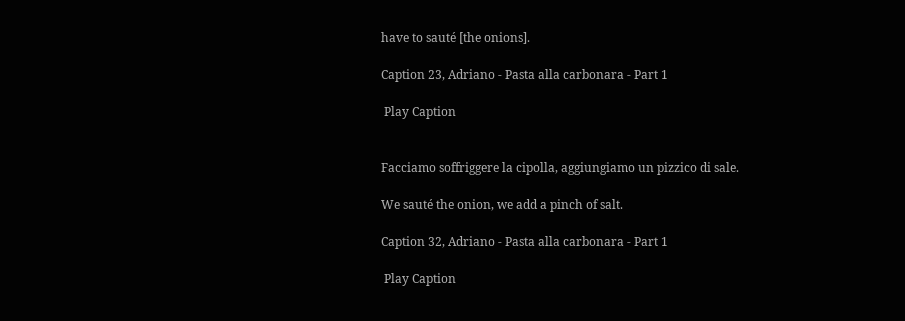have to sauté [the onions].

Caption 23, Adriano - Pasta alla carbonara - Part 1

 Play Caption


Facciamo soffriggere la cipolla, aggiungiamo un pizzico di sale.

We sauté the onion, we add a pinch of salt.

Caption 32, Adriano - Pasta alla carbonara - Part 1

 Play Caption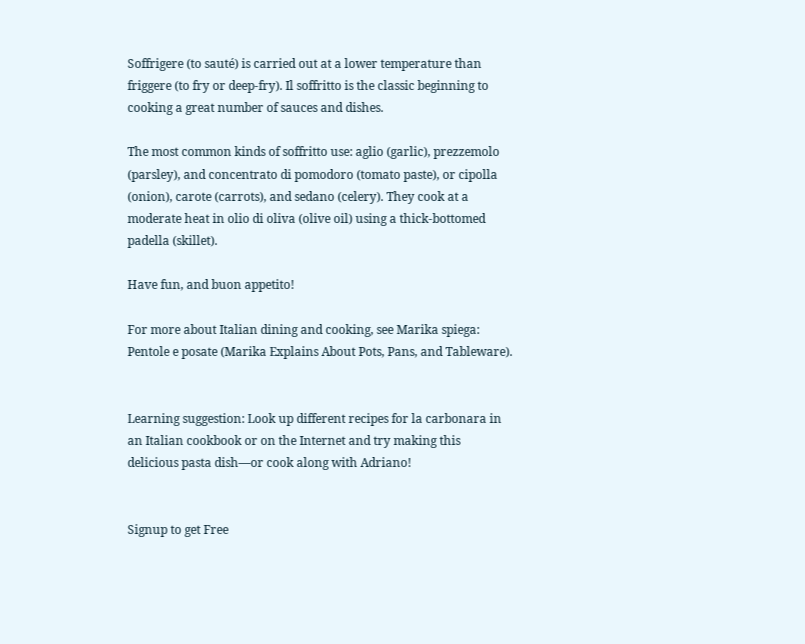Soffrigere (to sauté) is carried out at a lower temperature than friggere (to fry or deep-fry). Il soffritto is the classic beginning to cooking a great number of sauces and dishes.

The most common kinds of soffritto use: aglio (garlic), prezzemolo (parsley), and concentrato di pomodoro (tomato paste), or cipolla (onion), carote (carrots), and sedano (celery). They cook at a moderate heat in olio di oliva (olive oil) using a thick-bottomed padella (skillet).

Have fun, and buon appetito!

For more about Italian dining and cooking, see Marika spiega: Pentole e posate (Marika Explains About Pots, Pans, and Tableware).


Learning suggestion: Look up different recipes for la carbonara in an Italian cookbook or on the Internet and try making this delicious pasta dish—or cook along with Adriano!


Signup to get Free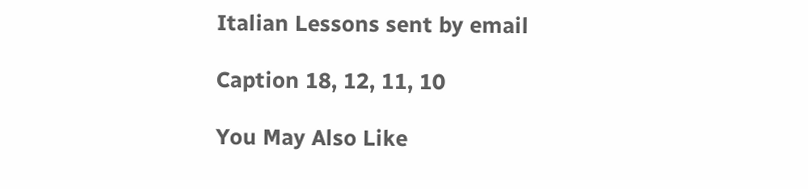Italian Lessons sent by email

Caption 18, 12, 11, 10

You May Also Like